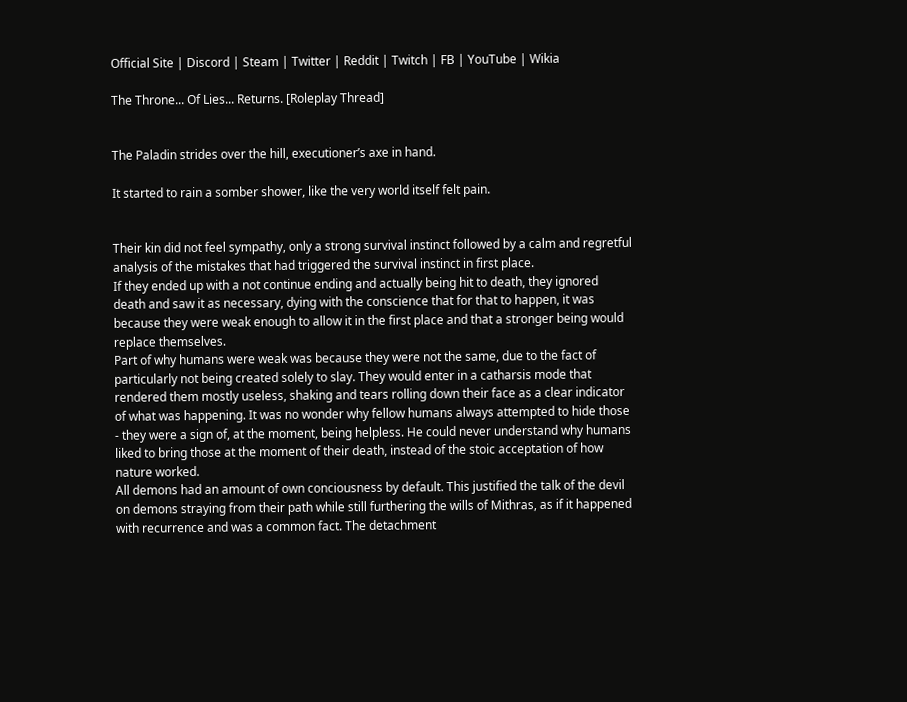Official Site | Discord | Steam | Twitter | Reddit | Twitch | FB | YouTube | Wikia

The Throne... Of Lies... Returns. [Roleplay Thread]


The Paladin strides over the hill, executioner’s axe in hand.

It started to rain a somber shower, like the very world itself felt pain.


Their kin did not feel sympathy, only a strong survival instinct followed by a calm and regretful analysis of the mistakes that had triggered the survival instinct in first place.
If they ended up with a not continue ending and actually being hit to death, they ignored death and saw it as necessary, dying with the conscience that for that to happen, it was because they were weak enough to allow it in the first place and that a stronger being would replace themselves.
Part of why humans were weak was because they were not the same, due to the fact of particularly not being created solely to slay. They would enter in a catharsis mode that rendered them mostly useless, shaking and tears rolling down their face as a clear indicator of what was happening. It was no wonder why fellow humans always attempted to hide those - they were a sign of, at the moment, being helpless. He could never understand why humans liked to bring those at the moment of their death, instead of the stoic acceptation of how nature worked.
All demons had an amount of own conciousness by default. This justified the talk of the devil on demons straying from their path while still furthering the wills of Mithras, as if it happened with recurrence and was a common fact. The detachment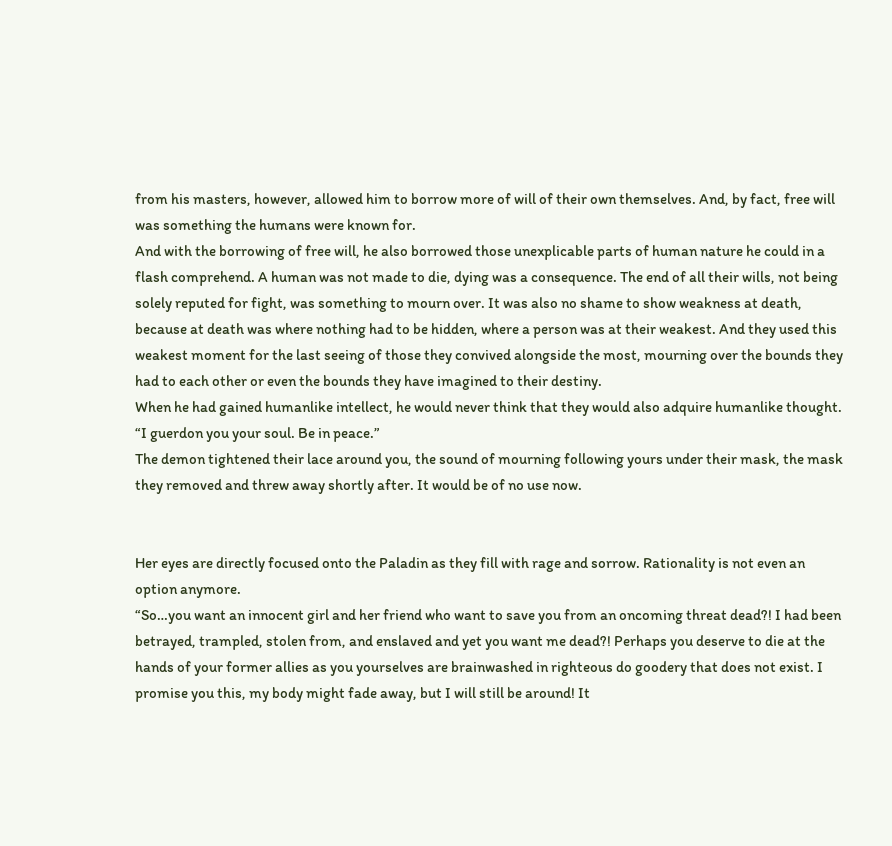from his masters, however, allowed him to borrow more of will of their own themselves. And, by fact, free will was something the humans were known for.
And with the borrowing of free will, he also borrowed those unexplicable parts of human nature he could in a flash comprehend. A human was not made to die, dying was a consequence. The end of all their wills, not being solely reputed for fight, was something to mourn over. It was also no shame to show weakness at death, because at death was where nothing had to be hidden, where a person was at their weakest. And they used this weakest moment for the last seeing of those they convived alongside the most, mourning over the bounds they had to each other or even the bounds they have imagined to their destiny.
When he had gained humanlike intellect, he would never think that they would also adquire humanlike thought.
“I guerdon you your soul. Be in peace.”
The demon tightened their lace around you, the sound of mourning following yours under their mask, the mask they removed and threw away shortly after. It would be of no use now.


Her eyes are directly focused onto the Paladin as they fill with rage and sorrow. Rationality is not even an option anymore.
“So…you want an innocent girl and her friend who want to save you from an oncoming threat dead?! I had been betrayed, trampled, stolen from, and enslaved and yet you want me dead?! Perhaps you deserve to die at the hands of your former allies as you yourselves are brainwashed in righteous do goodery that does not exist. I promise you this, my body might fade away, but I will still be around! It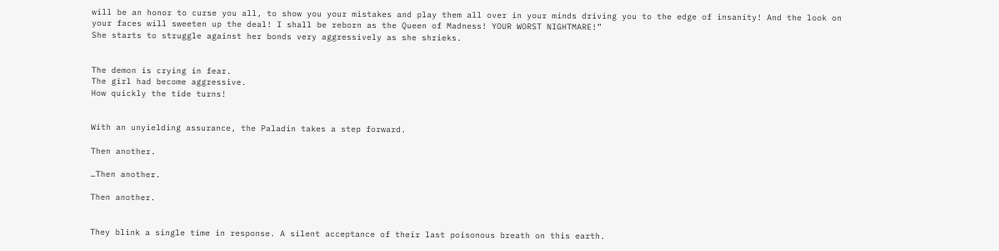will be an honor to curse you all, to show you your mistakes and play them all over in your minds driving you to the edge of insanity! And the look on your faces will sweeten up the deal! I shall be reborn as the Queen of Madness! YOUR WORST NIGHTMARE!”
She starts to struggle against her bonds very aggressively as she shrieks.


The demon is crying in fear.
The girl had become aggressive.
How quickly the tide turns!


With an unyielding assurance, the Paladin takes a step forward.

Then another.

…Then another.

Then another.


They blink a single time in response. A silent acceptance of their last poisonous breath on this earth.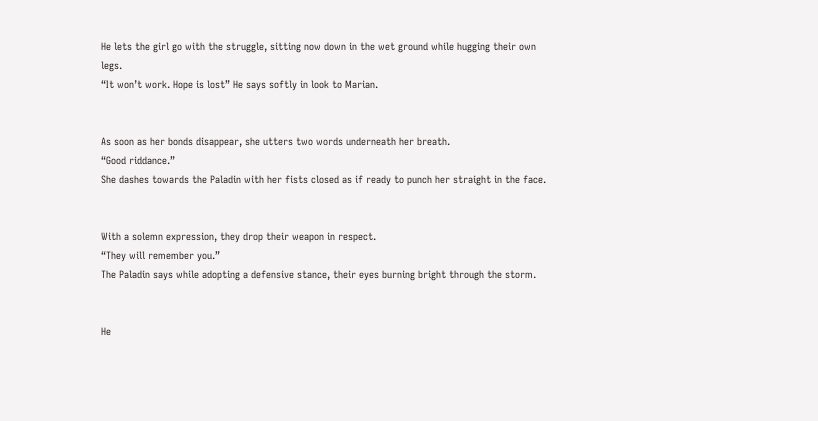He lets the girl go with the struggle, sitting now down in the wet ground while hugging their own legs.
“It won’t work. Hope is lost” He says softly in look to Marian.


As soon as her bonds disappear, she utters two words underneath her breath.
“Good riddance.”
She dashes towards the Paladin with her fists closed as if ready to punch her straight in the face.


With a solemn expression, they drop their weapon in respect.
“They will remember you.”
The Paladin says while adopting a defensive stance, their eyes burning bright through the storm.


He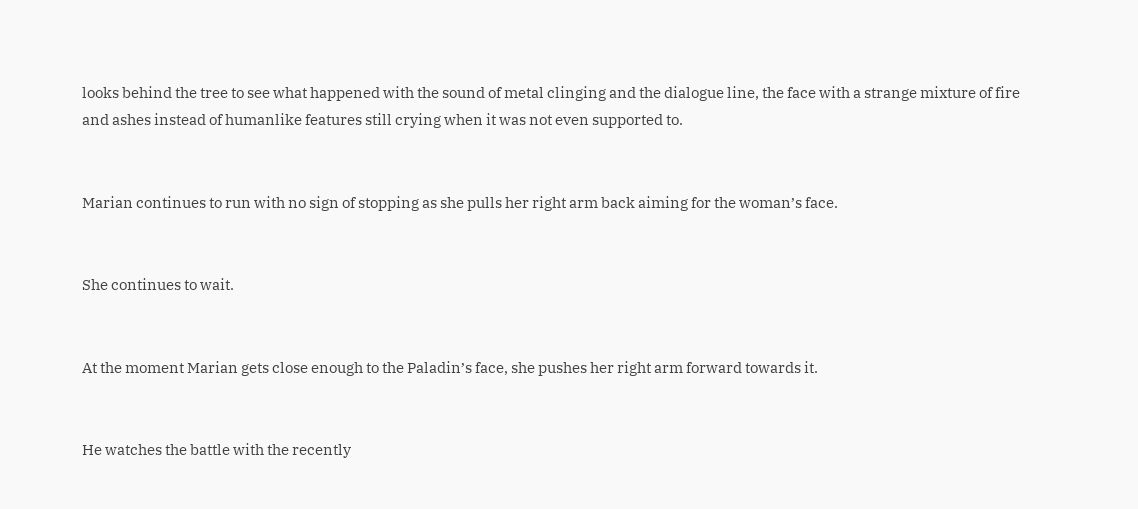looks behind the tree to see what happened with the sound of metal clinging and the dialogue line, the face with a strange mixture of fire and ashes instead of humanlike features still crying when it was not even supported to.


Marian continues to run with no sign of stopping as she pulls her right arm back aiming for the woman’s face.


She continues to wait.


At the moment Marian gets close enough to the Paladin’s face, she pushes her right arm forward towards it.


He watches the battle with the recently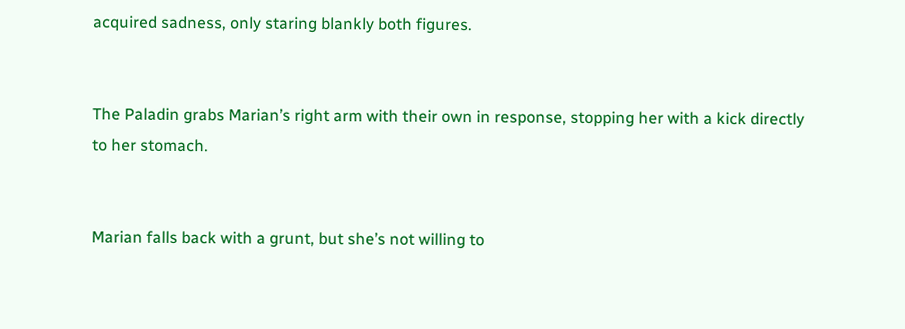acquired sadness, only staring blankly both figures.


The Paladin grabs Marian’s right arm with their own in response, stopping her with a kick directly to her stomach.


Marian falls back with a grunt, but she’s not willing to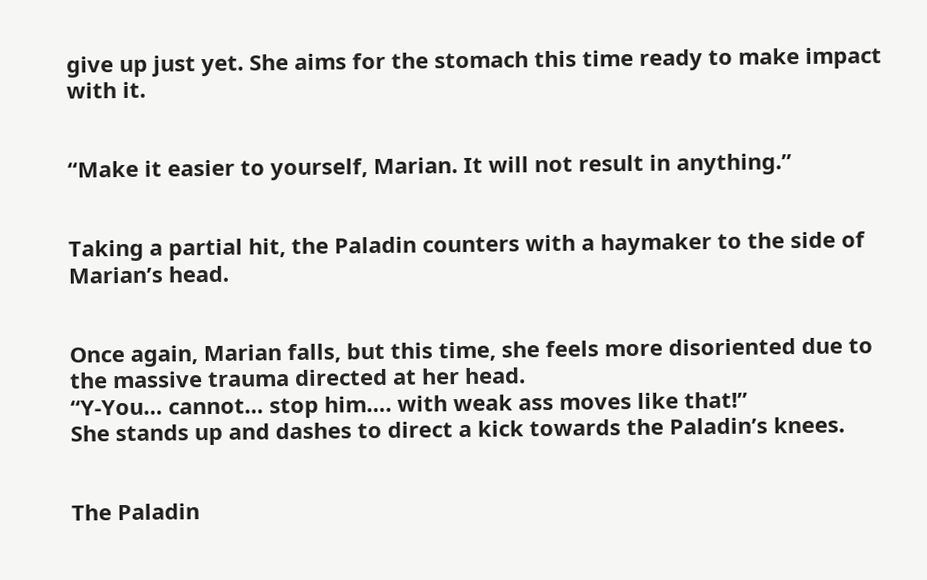give up just yet. She aims for the stomach this time ready to make impact with it.


“Make it easier to yourself, Marian. It will not result in anything.”


Taking a partial hit, the Paladin counters with a haymaker to the side of Marian’s head.


Once again, Marian falls, but this time, she feels more disoriented due to the massive trauma directed at her head.
“Y-You… cannot… stop him…. with weak ass moves like that!”
She stands up and dashes to direct a kick towards the Paladin’s knees.


The Paladin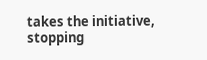takes the initiative, stopping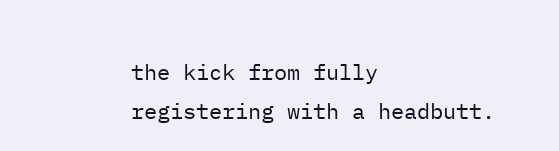the kick from fully registering with a headbutt.